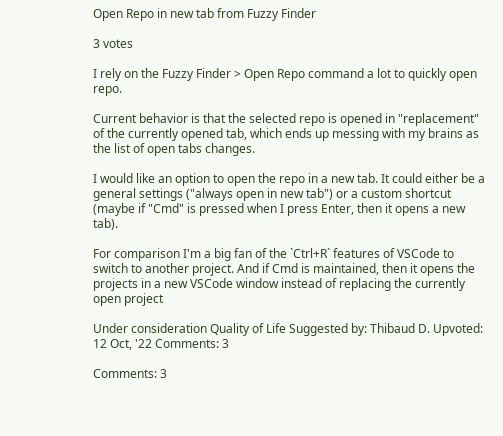Open Repo in new tab from Fuzzy Finder

3 votes

I rely on the Fuzzy Finder > Open Repo command a lot to quickly open repo.

Current behavior is that the selected repo is opened in "replacement" of the currently opened tab, which ends up messing with my brains as the list of open tabs changes.

I would like an option to open the repo in a new tab. It could either be a general settings ("always open in new tab") or a custom shortcut (maybe if "Cmd" is pressed when I press Enter, then it opens a new tab).

For comparison I'm a big fan of the `Ctrl+R` features of VSCode to switch to another project. And if Cmd is maintained, then it opens the projects in a new VSCode window instead of replacing the currently open project

Under consideration Quality of Life Suggested by: Thibaud D. Upvoted: 12 Oct, '22 Comments: 3

Comments: 3